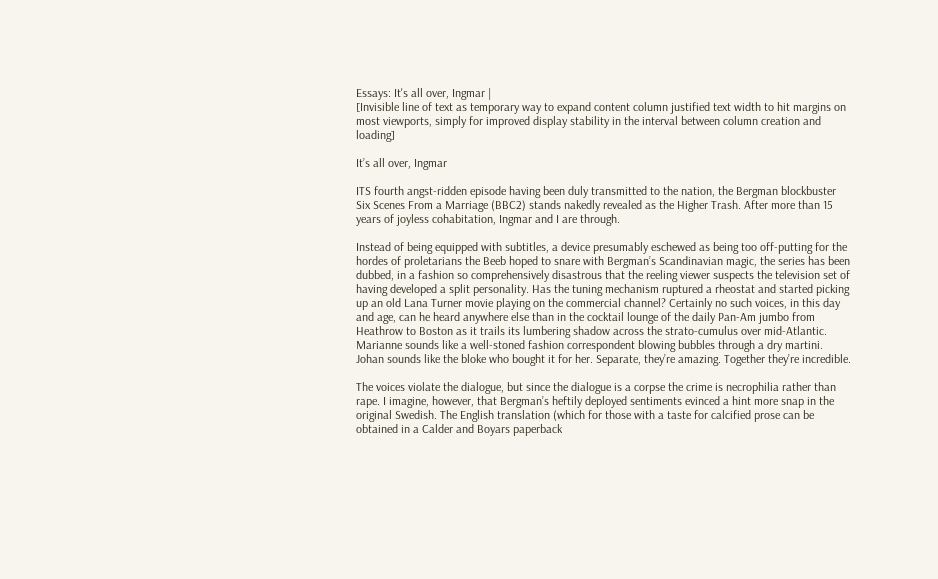Essays: It's all over, Ingmar |
[Invisible line of text as temporary way to expand content column justified text width to hit margins on most viewports, simply for improved display stability in the interval between column creation and loading]

It’s all over, Ingmar

ITS fourth angst-ridden episode having been duly transmitted to the nation, the Bergman blockbuster Six Scenes From a Marriage (BBC2) stands nakedly revealed as the Higher Trash. After more than 15 years of joyless cohabitation, Ingmar and I are through.

Instead of being equipped with subtitles, a device presumably eschewed as being too off-putting for the hordes of proletarians the Beeb hoped to snare with Bergman’s Scandinavian magic, the series has been dubbed, in a fashion so comprehensively disastrous that the reeling viewer suspects the television set of having developed a split personality. Has the tuning mechanism ruptured a rheostat and started picking up an old Lana Turner movie playing on the commercial channel? Certainly no such voices, in this day and age, can he heard anywhere else than in the cocktail lounge of the daily Pan-Am jumbo from Heathrow to Boston as it trails its lumbering shadow across the strato-cumulus over mid-Atlantic. Marianne sounds like a well-stoned fashion correspondent blowing bubbles through a dry martini. Johan sounds like the bloke who bought it for her. Separate, they’re amazing. Together they’re incredible.

The voices violate the dialogue, but since the dialogue is a corpse the crime is necrophilia rather than rape. I imagine, however, that Bergman’s heftily deployed sentiments evinced a hint more snap in the original Swedish. The English translation (which for those with a taste for calcified prose can be obtained in a Calder and Boyars paperback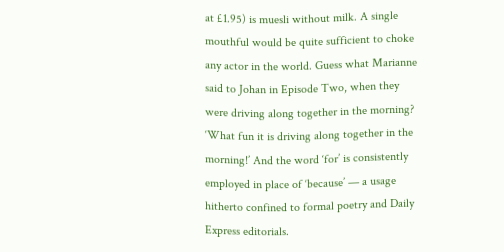at £1.95) is muesli without milk. A single mouthful would be quite sufficient to choke any actor in the world. Guess what Marianne said to Johan in Episode Two, when they were driving along together in the morning? ‘What fun it is driving along together in the morning!’ And the word ‘for’ is consistently employed in place of ‘because’ — a usage hitherto confined to formal poetry and Daily Express editorials.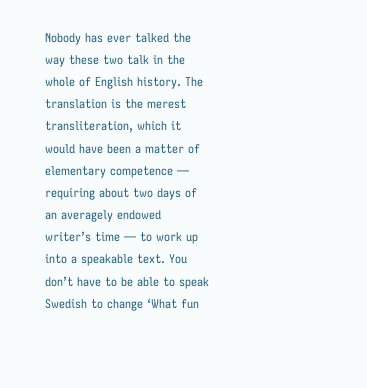Nobody has ever talked the way these two talk in the whole of English history. The translation is the merest transliteration, which it would have been a matter of elementary competence — requiring about two days of an averagely endowed writer’s time — to work up into a speakable text. You don’t have to be able to speak Swedish to change ‘What fun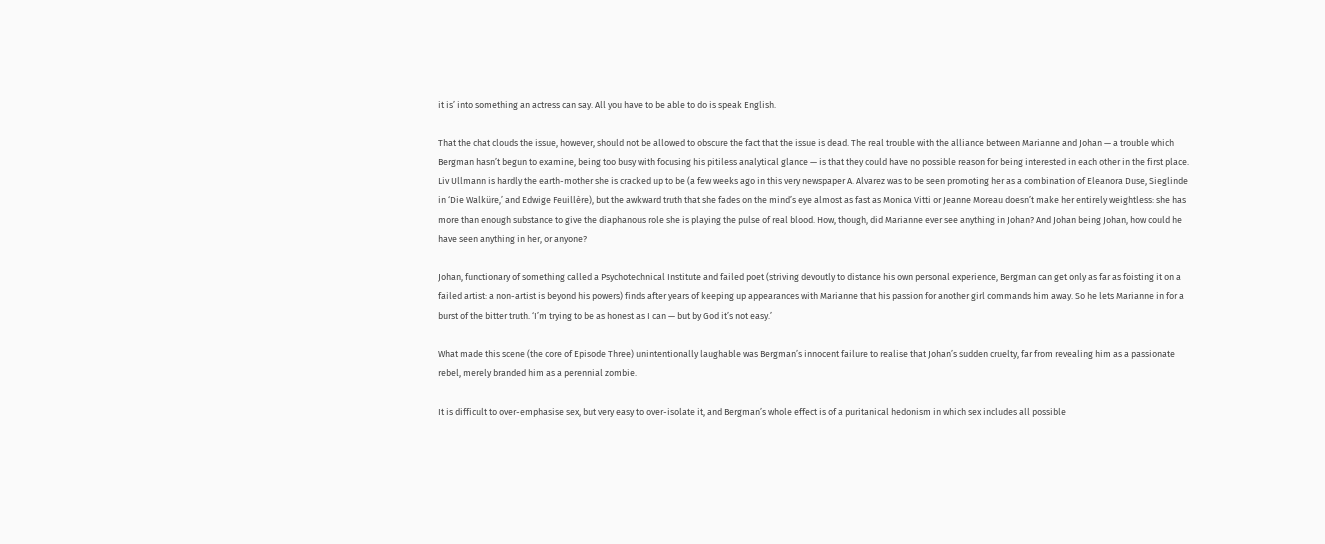it is’ into something an actress can say. All you have to be able to do is speak English.

That the chat clouds the issue, however, should not be allowed to obscure the fact that the issue is dead. The real trouble with the alliance between Marianne and Johan — a trouble which Bergman hasn’t begun to examine, being too busy with focusing his pitiless analytical glance — is that they could have no possible reason for being interested in each other in the first place. Liv Ullmann is hardly the earth-mother she is cracked up to be (a few weeks ago in this very newspaper A. Alvarez was to be seen promoting her as a combination of Eleanora Duse, Sieglinde in ‘Die Walküre,’ and Edwige Feuillère), but the awkward truth that she fades on the mind’s eye almost as fast as Monica Vitti or Jeanne Moreau doesn’t make her entirely weightless: she has more than enough substance to give the diaphanous role she is playing the pulse of real blood. How, though, did Marianne ever see anything in Johan? And Johan being Johan, how could he have seen anything in her, or anyone?

Johan, functionary of something called a Psychotechnical Institute and failed poet (striving devoutly to distance his own personal experience, Bergman can get only as far as foisting it on a failed artist: a non-artist is beyond his powers) finds after years of keeping up appearances with Marianne that his passion for another girl commands him away. So he lets Marianne in for a burst of the bitter truth. ‘I’m trying to be as honest as I can — but by God it’s not easy.’

What made this scene (the core of Episode Three) unintentionally laughable was Bergman’s innocent failure to realise that Johan’s sudden cruelty, far from revealing him as a passionate rebel, merely branded him as a perennial zombie.

It is difficult to over-emphasise sex, but very easy to over-isolate it, and Bergman’s whole effect is of a puritanical hedonism in which sex includes all possible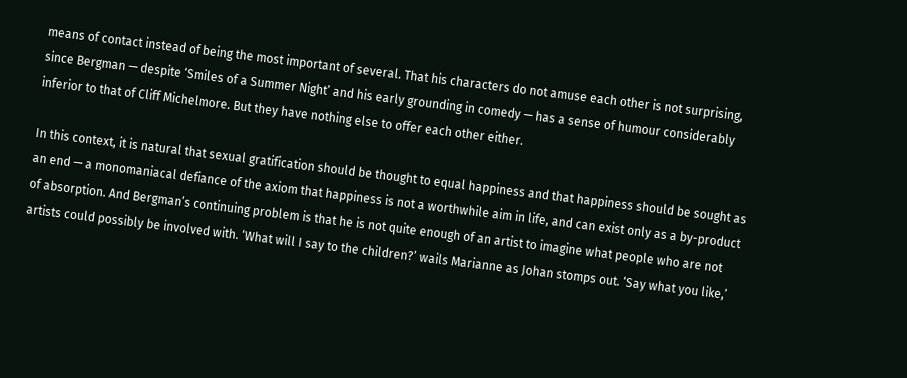means of contact instead of being the most important of several. That his characters do not amuse each other is not surprising, since Bergman — despite ‘Smiles of a Summer Night’ and his early grounding in comedy — has a sense of humour considerably inferior to that of Cliff Michelmore. But they have nothing else to offer each other either.

In this context, it is natural that sexual gratification should be thought to equal happiness and that happiness should be sought as an end — a monomaniacal defiance of the axiom that happiness is not a worthwhile aim in life, and can exist only as a by-product of absorption. And Bergman’s continuing problem is that he is not quite enough of an artist to imagine what people who are not artists could possibly be involved with. ‘What will I say to the children?’ wails Marianne as Johan stomps out. ‘Say what you like,’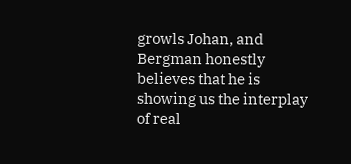growls Johan, and Bergman honestly believes that he is showing us the interplay of real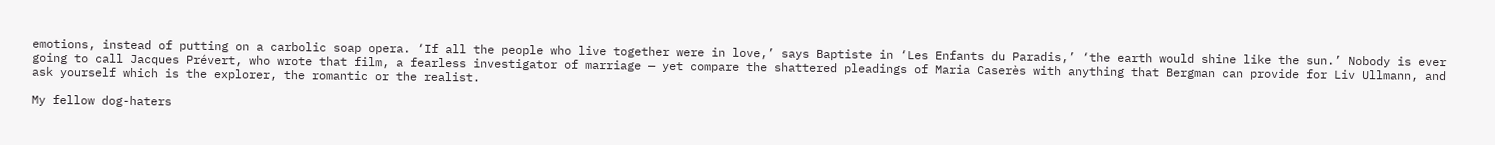emotions, instead of putting on a carbolic soap opera. ‘If all the people who live together were in love,’ says Baptiste in ‘Les Enfants du Paradis,’ ‘the earth would shine like the sun.’ Nobody is ever going to call Jacques Prévert, who wrote that film, a fearless investigator of marriage — yet compare the shattered pleadings of Maria Caserès with anything that Bergman can provide for Liv Ullmann, and ask yourself which is the explorer, the romantic or the realist.

My fellow dog-haters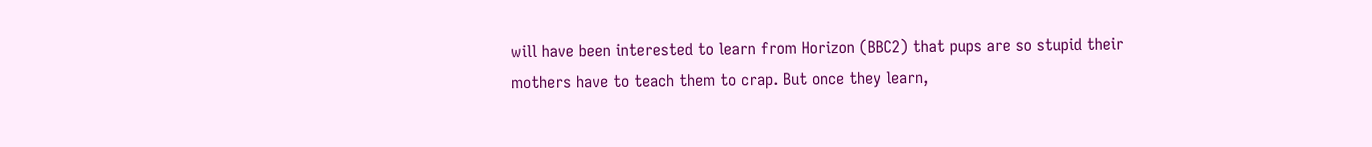will have been interested to learn from Horizon (BBC2) that pups are so stupid their mothers have to teach them to crap. But once they learn,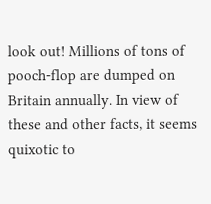look out! Millions of tons of pooch-flop are dumped on Britain annually. In view of these and other facts, it seems quixotic to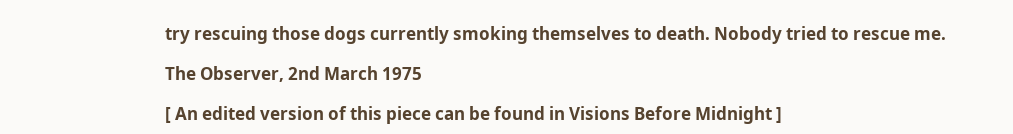try rescuing those dogs currently smoking themselves to death. Nobody tried to rescue me.

The Observer, 2nd March 1975

[ An edited version of this piece can be found in Visions Before Midnight ]